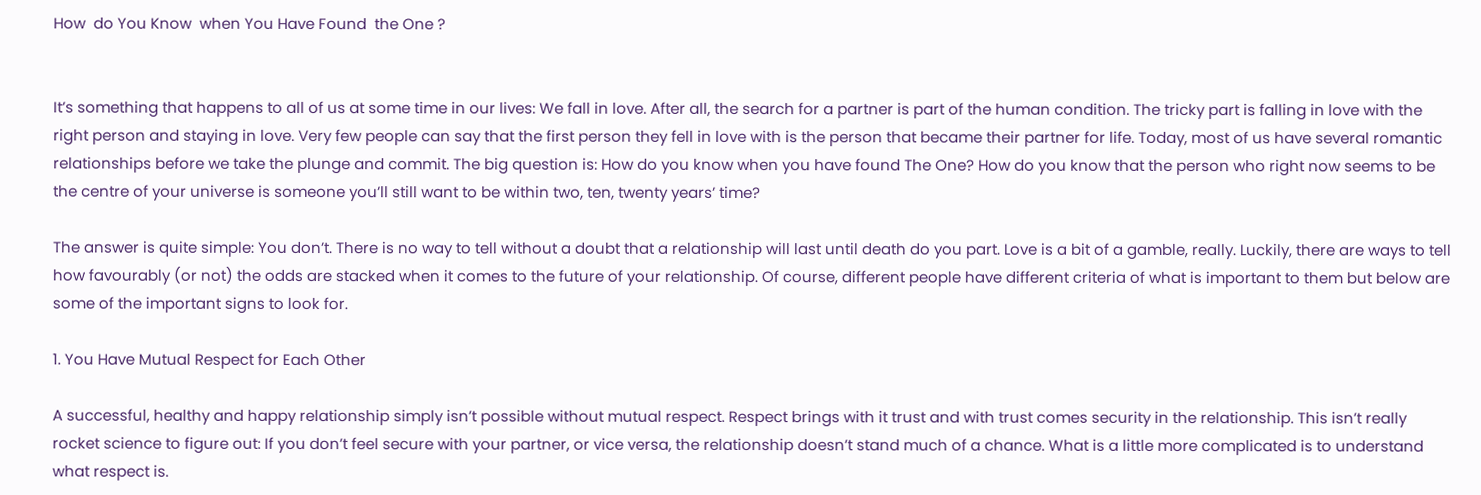How  do You Know  when You Have Found  the One ?


It’s something that happens to all of us at some time in our lives: We fall in love. After all, the search for a partner is part of the human condition. The tricky part is falling in love with the right person and staying in love. Very few people can say that the first person they fell in love with is the person that became their partner for life. Today, most of us have several romantic relationships before we take the plunge and commit. The big question is: How do you know when you have found The One? How do you know that the person who right now seems to be the centre of your universe is someone you’ll still want to be within two, ten, twenty years’ time?

The answer is quite simple: You don’t. There is no way to tell without a doubt that a relationship will last until death do you part. Love is a bit of a gamble, really. Luckily, there are ways to tell how favourably (or not) the odds are stacked when it comes to the future of your relationship. Of course, different people have different criteria of what is important to them but below are some of the important signs to look for.

1. You Have Mutual Respect for Each Other

A successful, healthy and happy relationship simply isn’t possible without mutual respect. Respect brings with it trust and with trust comes security in the relationship. This isn’t really rocket science to figure out: If you don’t feel secure with your partner, or vice versa, the relationship doesn’t stand much of a chance. What is a little more complicated is to understand what respect is.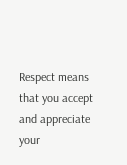Respect means that you accept and appreciate your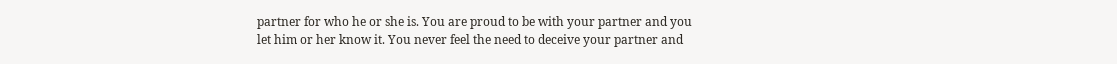partner for who he or she is. You are proud to be with your partner and you let him or her know it. You never feel the need to deceive your partner and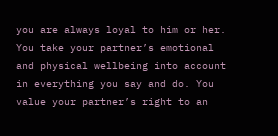you are always loyal to him or her. You take your partner’s emotional and physical wellbeing into account in everything you say and do. You value your partner’s right to an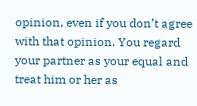opinion, even if you don’t agree with that opinion. You regard your partner as your equal and treat him or her as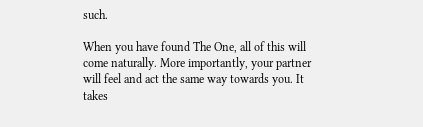such.

When you have found The One, all of this will come naturally. More importantly, your partner will feel and act the same way towards you. It takes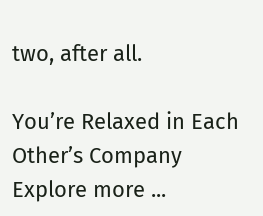two, after all.

You’re Relaxed in Each Other’s Company
Explore more ...